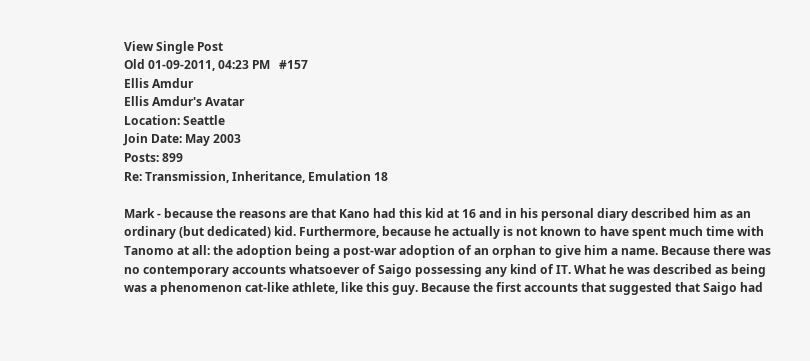View Single Post
Old 01-09-2011, 04:23 PM   #157
Ellis Amdur
Ellis Amdur's Avatar
Location: Seattle
Join Date: May 2003
Posts: 899
Re: Transmission, Inheritance, Emulation 18

Mark - because the reasons are that Kano had this kid at 16 and in his personal diary described him as an ordinary (but dedicated) kid. Furthermore, because he actually is not known to have spent much time with Tanomo at all: the adoption being a post-war adoption of an orphan to give him a name. Because there was no contemporary accounts whatsoever of Saigo possessing any kind of IT. What he was described as being was a phenomenon cat-like athlete, like this guy. Because the first accounts that suggested that Saigo had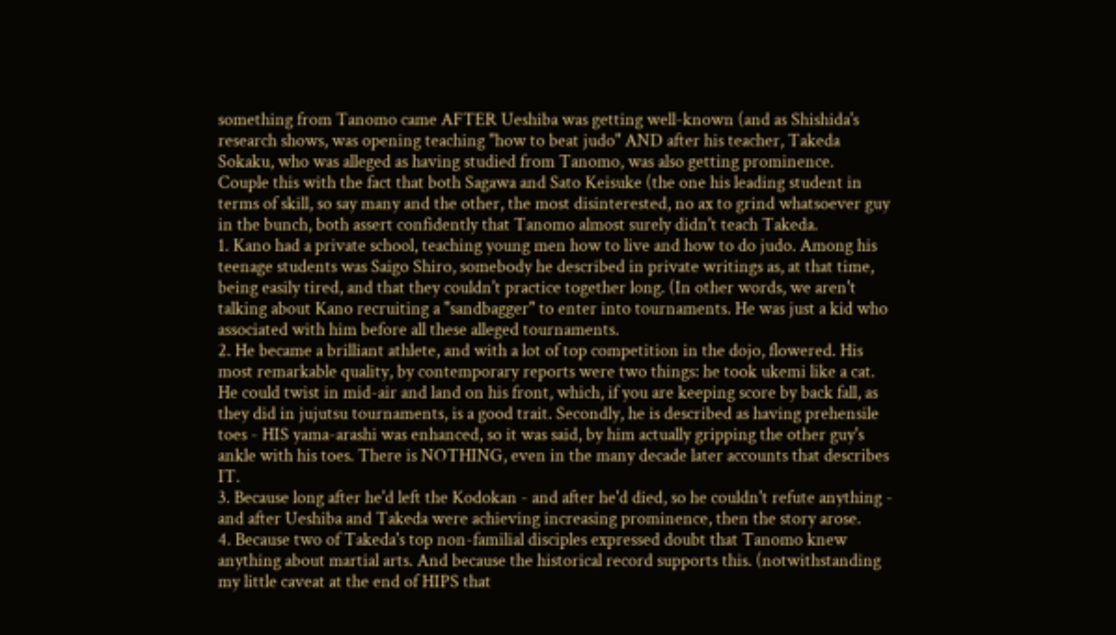something from Tanomo came AFTER Ueshiba was getting well-known (and as Shishida's research shows, was opening teaching "how to beat judo" AND after his teacher, Takeda Sokaku, who was alleged as having studied from Tanomo, was also getting prominence.
Couple this with the fact that both Sagawa and Sato Keisuke (the one his leading student in terms of skill, so say many and the other, the most disinterested, no ax to grind whatsoever guy in the bunch, both assert confidently that Tanomo almost surely didn't teach Takeda.
1. Kano had a private school, teaching young men how to live and how to do judo. Among his teenage students was Saigo Shiro, somebody he described in private writings as, at that time, being easily tired, and that they couldn't practice together long. (In other words, we aren't talking about Kano recruiting a "sandbagger" to enter into tournaments. He was just a kid who associated with him before all these alleged tournaments.
2. He became a brilliant athlete, and with a lot of top competition in the dojo, flowered. His most remarkable quality, by contemporary reports were two things: he took ukemi like a cat. He could twist in mid-air and land on his front, which, if you are keeping score by back fall, as they did in jujutsu tournaments, is a good trait. Secondly, he is described as having prehensile toes - HIS yama-arashi was enhanced, so it was said, by him actually gripping the other guy's ankle with his toes. There is NOTHING, even in the many decade later accounts that describes IT.
3. Because long after he'd left the Kodokan - and after he'd died, so he couldn't refute anything - and after Ueshiba and Takeda were achieving increasing prominence, then the story arose.
4. Because two of Takeda's top non-familial disciples expressed doubt that Tanomo knew anything about martial arts. And because the historical record supports this. (notwithstanding my little caveat at the end of HIPS that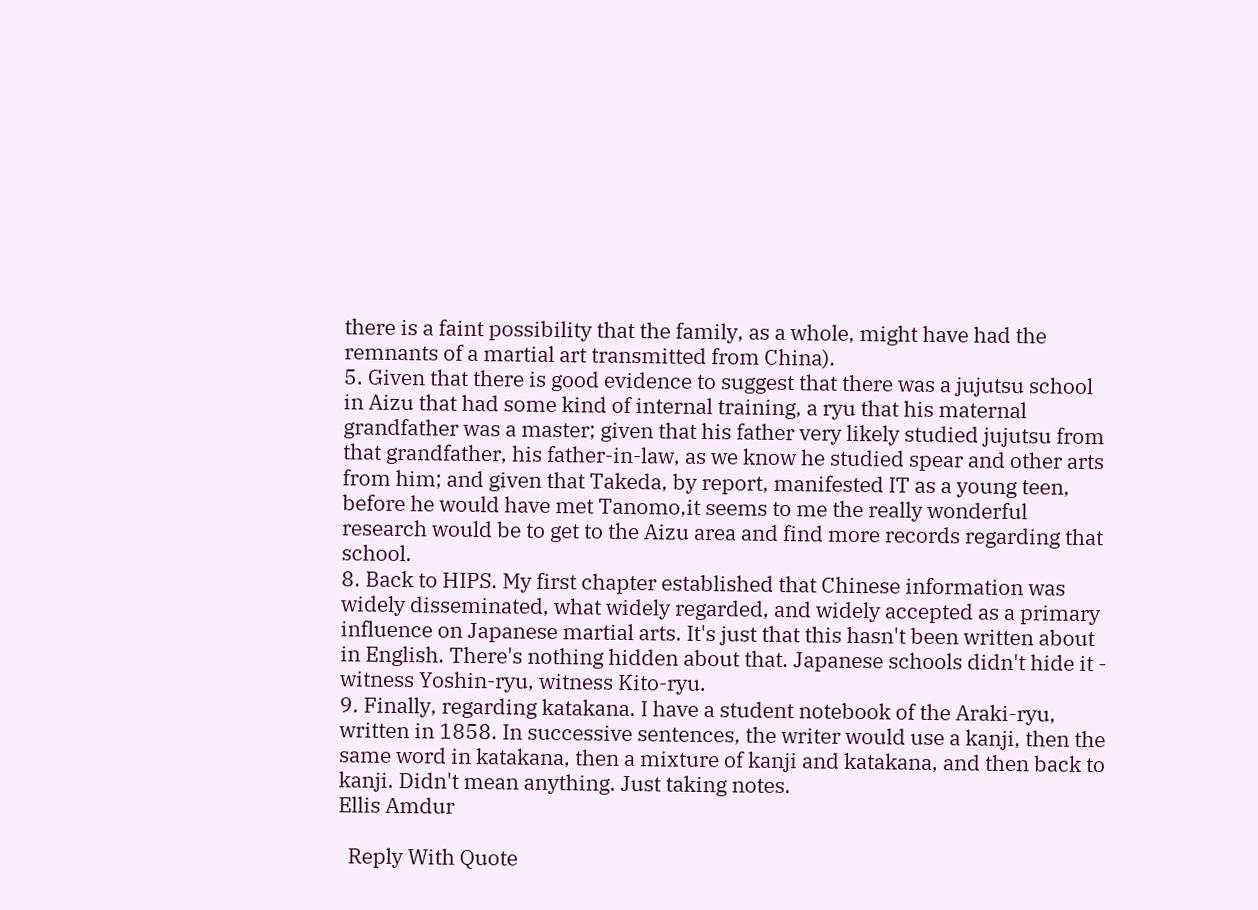there is a faint possibility that the family, as a whole, might have had the remnants of a martial art transmitted from China).
5. Given that there is good evidence to suggest that there was a jujutsu school in Aizu that had some kind of internal training, a ryu that his maternal grandfather was a master; given that his father very likely studied jujutsu from that grandfather, his father-in-law, as we know he studied spear and other arts from him; and given that Takeda, by report, manifested IT as a young teen, before he would have met Tanomo,it seems to me the really wonderful research would be to get to the Aizu area and find more records regarding that school.
8. Back to HIPS. My first chapter established that Chinese information was widely disseminated, what widely regarded, and widely accepted as a primary influence on Japanese martial arts. It's just that this hasn't been written about in English. There's nothing hidden about that. Japanese schools didn't hide it - witness Yoshin-ryu, witness Kito-ryu.
9. Finally, regarding katakana. I have a student notebook of the Araki-ryu, written in 1858. In successive sentences, the writer would use a kanji, then the same word in katakana, then a mixture of kanji and katakana, and then back to kanji. Didn't mean anything. Just taking notes.
Ellis Amdur

  Reply With Quote